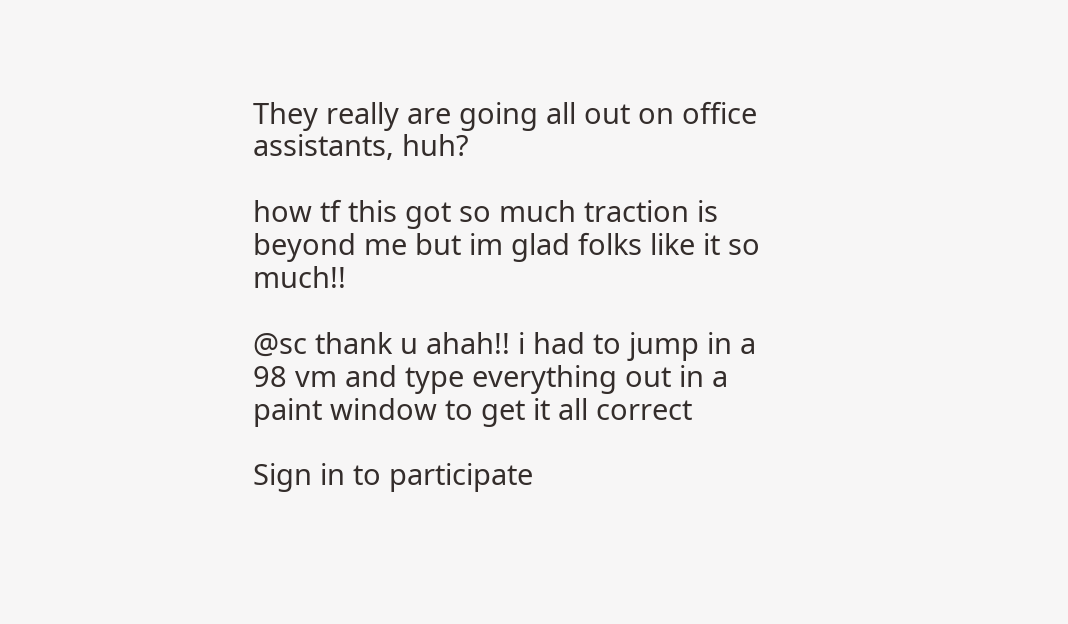They really are going all out on office assistants, huh?

how tf this got so much traction is beyond me but im glad folks like it so much!!

@sc thank u ahah!! i had to jump in a 98 vm and type everything out in a paint window to get it all correct

Sign in to participate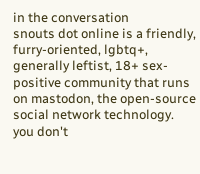in the conversation
snouts dot online is a friendly, furry-oriented, lgbtq+, generally leftist, 18+ sex-positive community that runs on mastodon, the open-source social network technology. you don't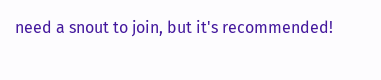need a snout to join, but it's recommended!